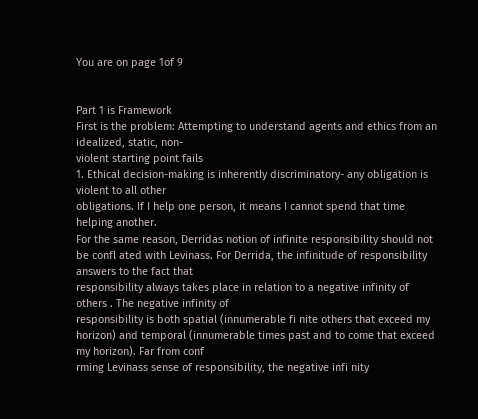You are on page 1of 9


Part 1 is Framework
First is the problem: Attempting to understand agents and ethics from an idealized, static, non-
violent starting point fails
1. Ethical decision-making is inherently discriminatory- any obligation is violent to all other
obligations. If I help one person, it means I cannot spend that time helping another.
For the same reason, Derridas notion of infinite responsibility should not be confl ated with Levinass. For Derrida, the infinitude of responsibility answers to the fact that
responsibility always takes place in relation to a negative infinity of others . The negative infinity of
responsibility is both spatial (innumerable fi nite others that exceed my horizon) and temporal (innumerable times past and to come that exceed my horizon). Far from conf
rming Levinass sense of responsibility, the negative infi nity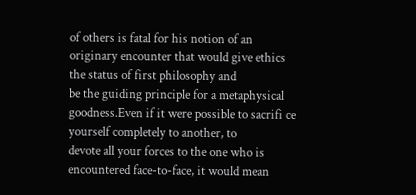of others is fatal for his notion of an originary encounter that would give ethics the status of first philosophy and
be the guiding principle for a metaphysical goodness.Even if it were possible to sacrifi ce yourself completely to another, to
devote all your forces to the one who is encountered face-to-face, it would mean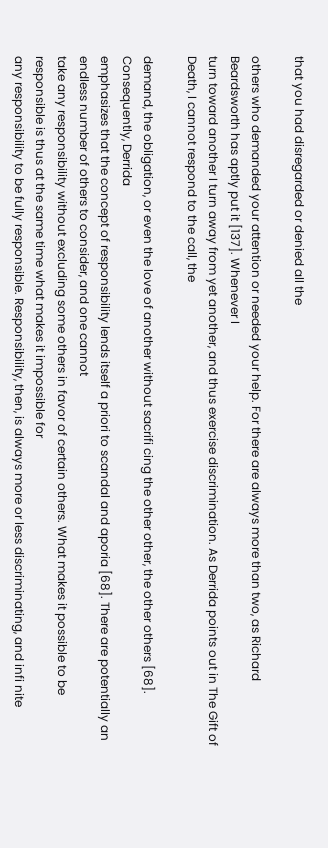that you had disregarded or denied all the

others who demanded your attention or needed your help. For there are always more than two, as Richard Beardsworth has aptly put it [137]. Whenever I
turn toward another I turn away from yet another, and thus exercise discrimination. As Derrida points out in The Gift of Death, I cannot respond to the call, the

demand, the obligation, or even the love of another without sacrifi cing the other other, the other others [68]. Consequently, Derrida
emphasizes that the concept of responsibility lends itself a priori to scandal and aporia [68]. There are potentially an endless number of others to consider, and one cannot
take any responsibility without excluding some others in favor of certain others. What makes it possible to be responsible is thus at the same time what makes it impossible for
any responsibility to be fully responsible. Responsibility, then, is always more or less discriminating, and infi nite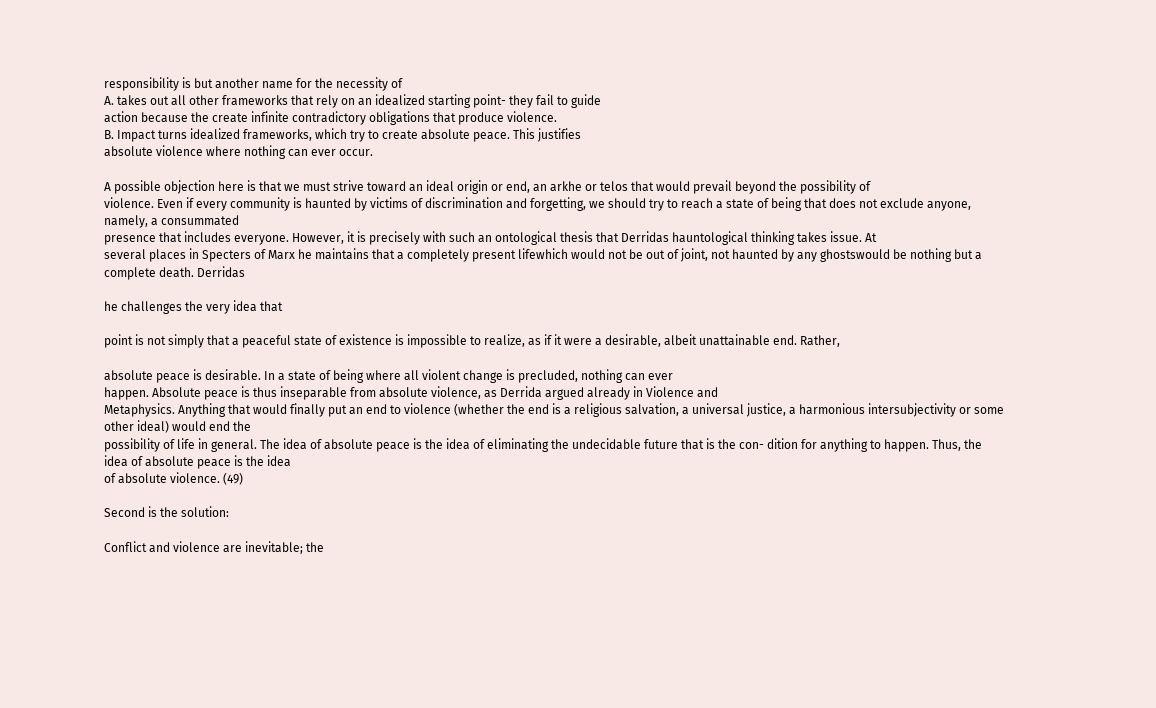responsibility is but another name for the necessity of
A. takes out all other frameworks that rely on an idealized starting point- they fail to guide
action because the create infinite contradictory obligations that produce violence.
B. Impact turns idealized frameworks, which try to create absolute peace. This justifies
absolute violence where nothing can ever occur.

A possible objection here is that we must strive toward an ideal origin or end, an arkhe or telos that would prevail beyond the possibility of
violence. Even if every community is haunted by victims of discrimination and forgetting, we should try to reach a state of being that does not exclude anyone, namely, a consummated
presence that includes everyone. However, it is precisely with such an ontological thesis that Derridas hauntological thinking takes issue. At
several places in Specters of Marx he maintains that a completely present lifewhich would not be out of joint, not haunted by any ghostswould be nothing but a complete death. Derridas

he challenges the very idea that

point is not simply that a peaceful state of existence is impossible to realize, as if it were a desirable, albeit unattainable end. Rather,

absolute peace is desirable. In a state of being where all violent change is precluded, nothing can ever
happen. Absolute peace is thus inseparable from absolute violence, as Derrida argued already in Violence and
Metaphysics. Anything that would finally put an end to violence (whether the end is a religious salvation, a universal justice, a harmonious intersubjectivity or some other ideal) would end the
possibility of life in general. The idea of absolute peace is the idea of eliminating the undecidable future that is the con- dition for anything to happen. Thus, the idea of absolute peace is the idea
of absolute violence. (49)

Second is the solution:

Conflict and violence are inevitable; the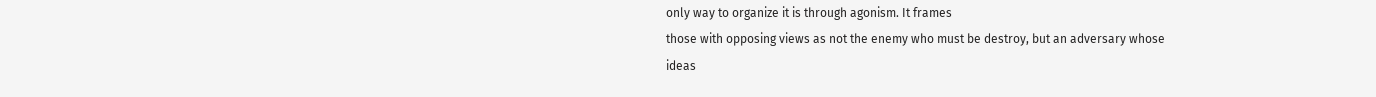only way to organize it is through agonism. It frames
those with opposing views as not the enemy who must be destroy, but an adversary whose
ideas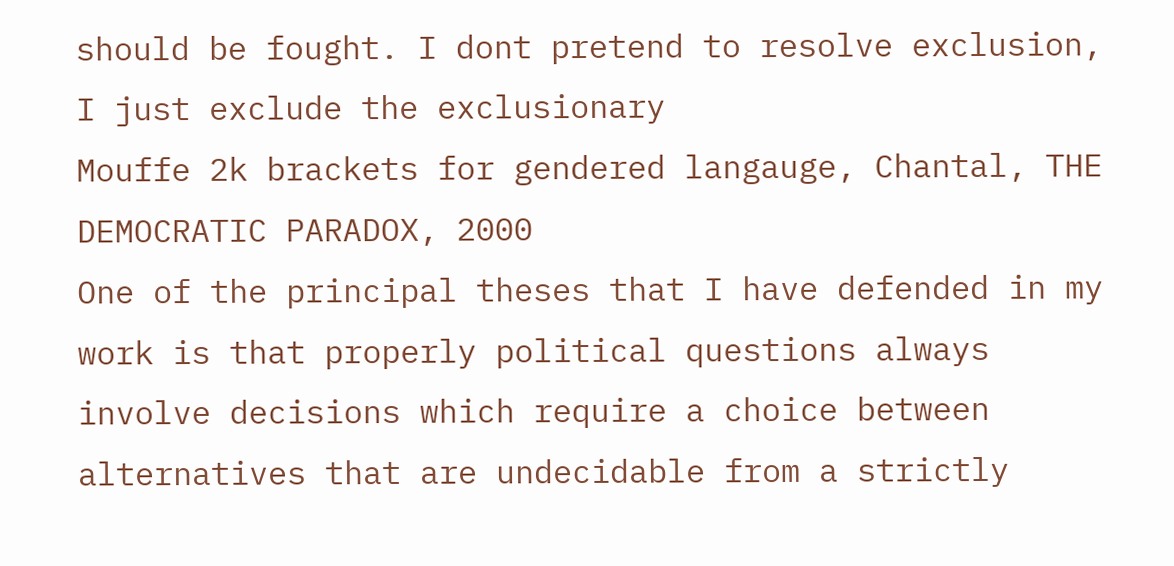should be fought. I dont pretend to resolve exclusion, I just exclude the exclusionary
Mouffe 2k brackets for gendered langauge, Chantal, THE DEMOCRATIC PARADOX, 2000
One of the principal theses that I have defended in my work is that properly political questions always involve decisions which require a choice between alternatives that are undecidable from a strictly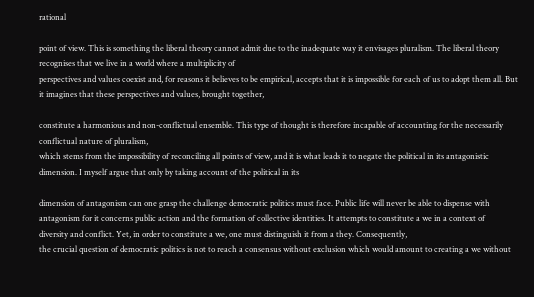rational

point of view. This is something the liberal theory cannot admit due to the inadequate way it envisages pluralism. The liberal theory recognises that we live in a world where a multiplicity of
perspectives and values coexist and, for reasons it believes to be empirical, accepts that it is impossible for each of us to adopt them all. But it imagines that these perspectives and values, brought together,

constitute a harmonious and non-conflictual ensemble. This type of thought is therefore incapable of accounting for the necessarily conflictual nature of pluralism,
which stems from the impossibility of reconciling all points of view, and it is what leads it to negate the political in its antagonistic dimension. I myself argue that only by taking account of the political in its

dimension of antagonism can one grasp the challenge democratic politics must face. Public life will never be able to dispense with
antagonism for it concerns public action and the formation of collective identities. It attempts to constitute a we in a context of
diversity and conflict. Yet, in order to constitute a we, one must distinguish it from a they. Consequently,
the crucial question of democratic politics is not to reach a consensus without exclusion which would amount to creating a we without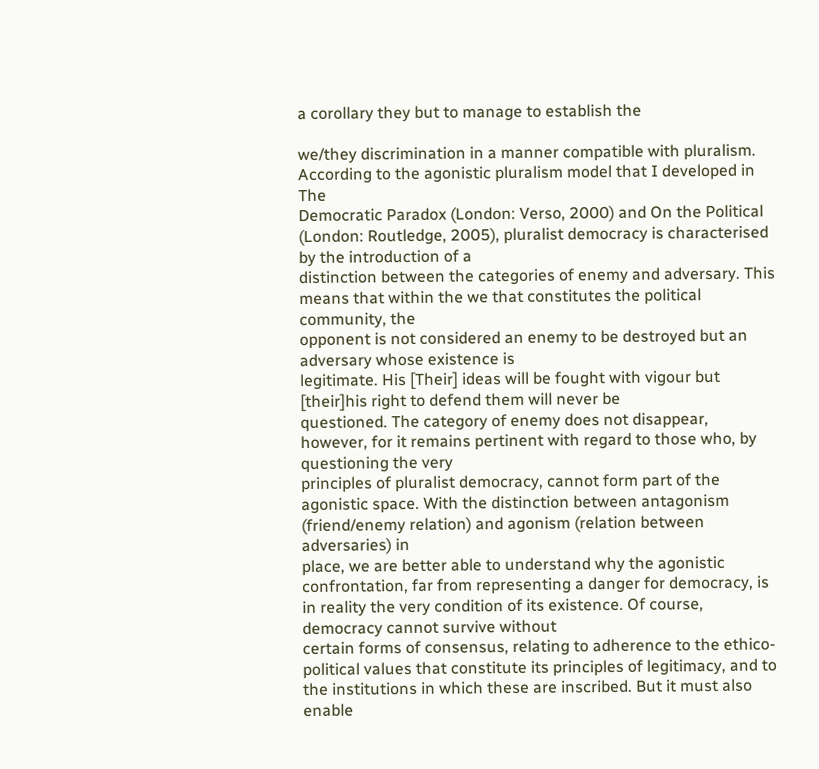a corollary they but to manage to establish the

we/they discrimination in a manner compatible with pluralism. According to the agonistic pluralism model that I developed in The
Democratic Paradox (London: Verso, 2000) and On the Political (London: Routledge, 2005), pluralist democracy is characterised by the introduction of a
distinction between the categories of enemy and adversary. This means that within the we that constitutes the political community, the
opponent is not considered an enemy to be destroyed but an adversary whose existence is
legitimate. His [Their] ideas will be fought with vigour but [their]his right to defend them will never be
questioned. The category of enemy does not disappear, however, for it remains pertinent with regard to those who, by questioning the very
principles of pluralist democracy, cannot form part of the agonistic space. With the distinction between antagonism (friend/enemy relation) and agonism (relation between adversaries) in
place, we are better able to understand why the agonistic confrontation, far from representing a danger for democracy, is in reality the very condition of its existence. Of course, democracy cannot survive without
certain forms of consensus, relating to adherence to the ethico-political values that constitute its principles of legitimacy, and to the institutions in which these are inscribed. But it must also enable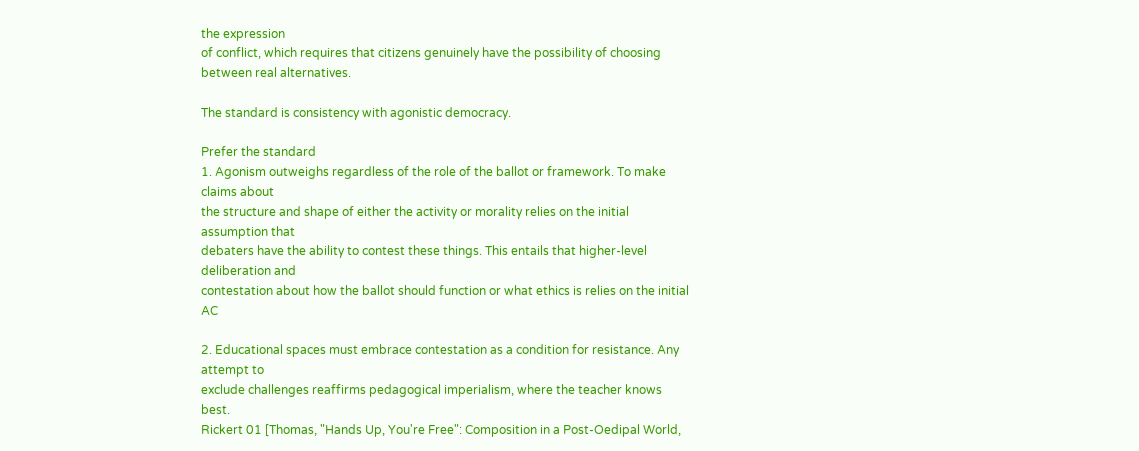the expression
of conflict, which requires that citizens genuinely have the possibility of choosing between real alternatives.

The standard is consistency with agonistic democracy.

Prefer the standard
1. Agonism outweighs regardless of the role of the ballot or framework. To make claims about
the structure and shape of either the activity or morality relies on the initial assumption that
debaters have the ability to contest these things. This entails that higher-level deliberation and
contestation about how the ballot should function or what ethics is relies on the initial AC

2. Educational spaces must embrace contestation as a condition for resistance. Any attempt to
exclude challenges reaffirms pedagogical imperialism, where the teacher knows best.
Rickert 01 [Thomas, "Hands Up, You're Free": Composition in a Post-Oedipal World,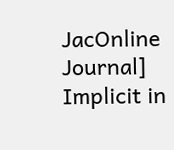JacOnline Journal]
Implicit in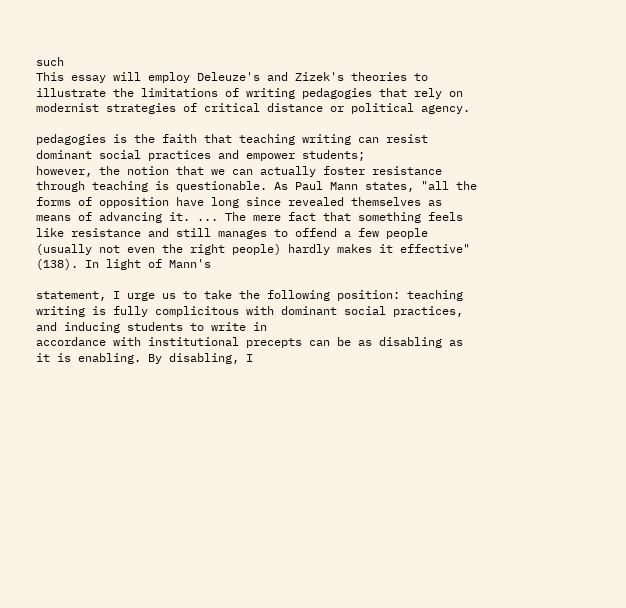such
This essay will employ Deleuze's and Zizek's theories to illustrate the limitations of writing pedagogies that rely on modernist strategies of critical distance or political agency.

pedagogies is the faith that teaching writing can resist dominant social practices and empower students;
however, the notion that we can actually foster resistance through teaching is questionable. As Paul Mann states, "all the forms of opposition have long since revealed themselves as
means of advancing it. ... The mere fact that something feels like resistance and still manages to offend a few people (usually not even the right people) hardly makes it effective" (138). In light of Mann's

statement, I urge us to take the following position: teaching writing is fully complicitous with dominant social practices, and inducing students to write in
accordance with institutional precepts can be as disabling as it is enabling. By disabling, I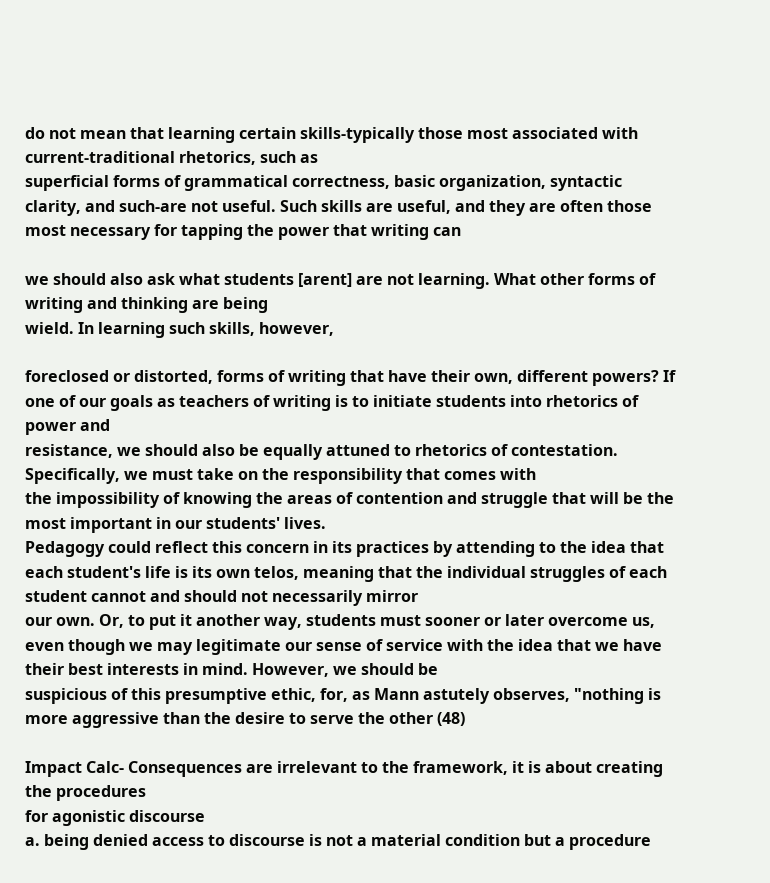do not mean that learning certain skills-typically those most associated with current-traditional rhetorics, such as
superficial forms of grammatical correctness, basic organization, syntactic clarity, and such-are not useful. Such skills are useful, and they are often those most necessary for tapping the power that writing can

we should also ask what students [arent] are not learning. What other forms of writing and thinking are being
wield. In learning such skills, however,

foreclosed or distorted, forms of writing that have their own, different powers? If one of our goals as teachers of writing is to initiate students into rhetorics of power and
resistance, we should also be equally attuned to rhetorics of contestation. Specifically, we must take on the responsibility that comes with
the impossibility of knowing the areas of contention and struggle that will be the most important in our students' lives.
Pedagogy could reflect this concern in its practices by attending to the idea that each student's life is its own telos, meaning that the individual struggles of each student cannot and should not necessarily mirror
our own. Or, to put it another way, students must sooner or later overcome us, even though we may legitimate our sense of service with the idea that we have their best interests in mind. However, we should be
suspicious of this presumptive ethic, for, as Mann astutely observes, "nothing is more aggressive than the desire to serve the other (48)

Impact Calc- Consequences are irrelevant to the framework, it is about creating the procedures
for agonistic discourse
a. being denied access to discourse is not a material condition but a procedure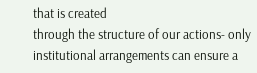that is created
through the structure of our actions- only institutional arrangements can ensure a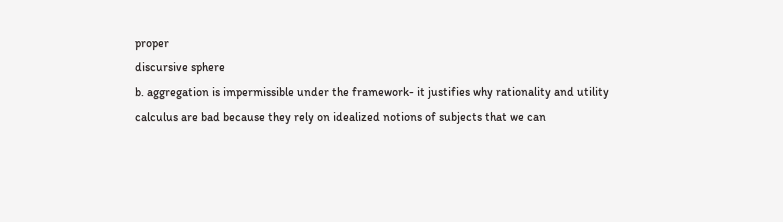proper
discursive sphere
b. aggregation is impermissible under the framework- it justifies why rationality and utility
calculus are bad because they rely on idealized notions of subjects that we can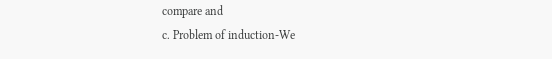compare and
c. Problem of induction-We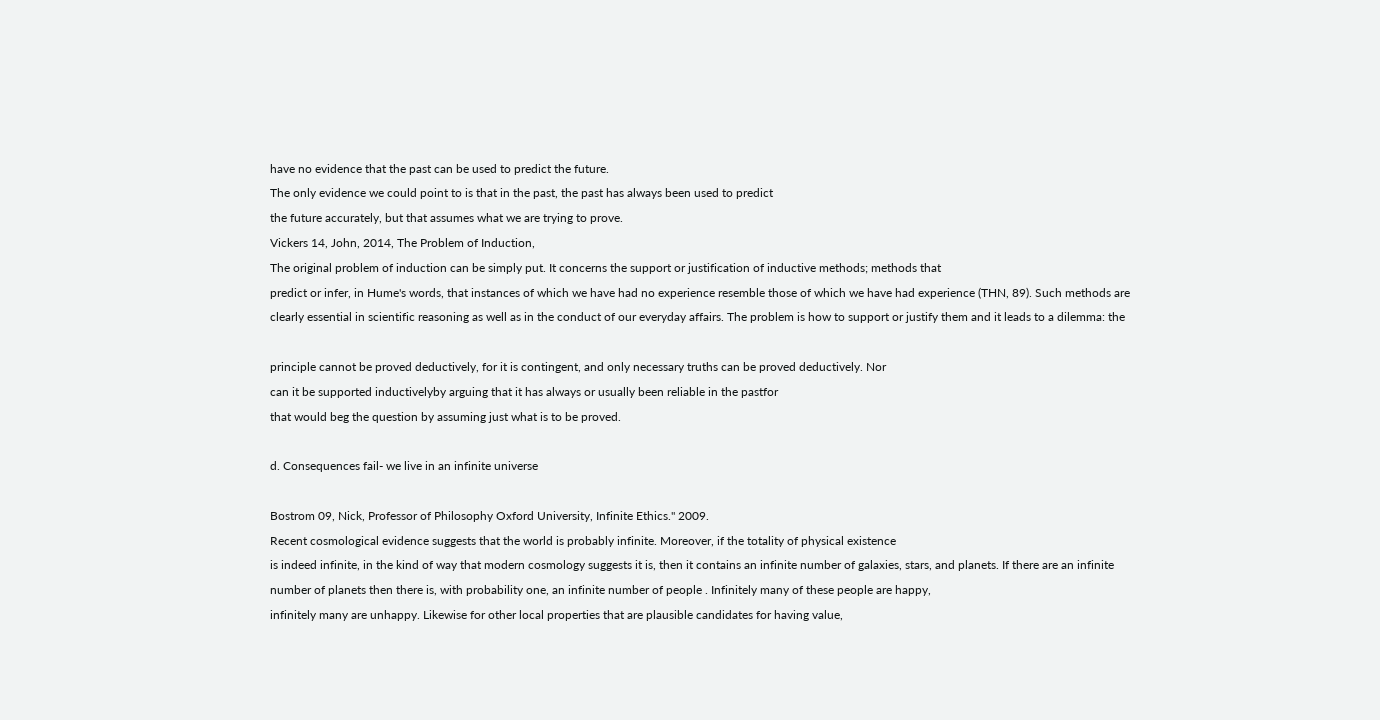have no evidence that the past can be used to predict the future.
The only evidence we could point to is that in the past, the past has always been used to predict
the future accurately, but that assumes what we are trying to prove.
Vickers 14, John, 2014, The Problem of Induction,
The original problem of induction can be simply put. It concerns the support or justification of inductive methods; methods that
predict or infer, in Hume's words, that instances of which we have had no experience resemble those of which we have had experience (THN, 89). Such methods are
clearly essential in scientific reasoning as well as in the conduct of our everyday affairs. The problem is how to support or justify them and it leads to a dilemma: the

principle cannot be proved deductively, for it is contingent, and only necessary truths can be proved deductively. Nor
can it be supported inductivelyby arguing that it has always or usually been reliable in the pastfor
that would beg the question by assuming just what is to be proved.

d. Consequences fail- we live in an infinite universe

Bostrom 09, Nick, Professor of Philosophy Oxford University, Infinite Ethics." 2009.
Recent cosmological evidence suggests that the world is probably infinite. Moreover, if the totality of physical existence
is indeed infinite, in the kind of way that modern cosmology suggests it is, then it contains an infinite number of galaxies, stars, and planets. If there are an infinite
number of planets then there is, with probability one, an infinite number of people . Infinitely many of these people are happy,
infinitely many are unhappy. Likewise for other local properties that are plausible candidates for having value,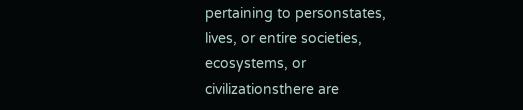pertaining to personstates, lives, or entire societies,
ecosystems, or civilizationsthere are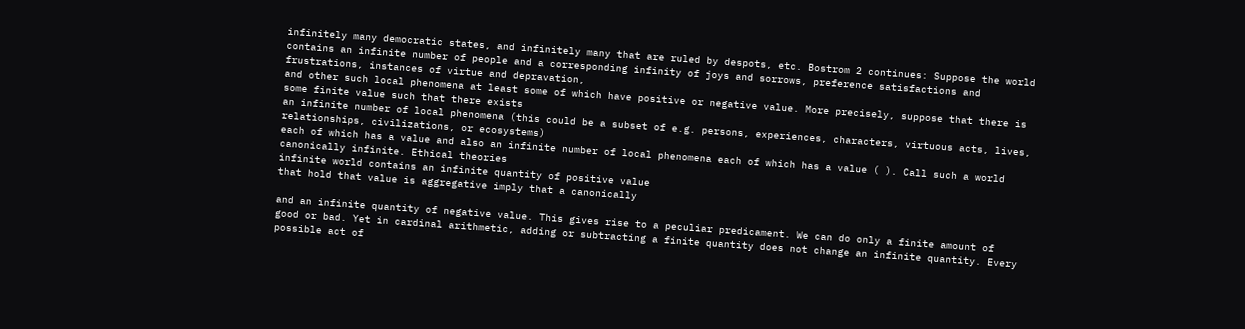infinitely many democratic states, and infinitely many that are ruled by despots, etc. Bostrom 2 continues: Suppose the world
contains an infinite number of people and a corresponding infinity of joys and sorrows, preference satisfactions and frustrations, instances of virtue and depravation,
and other such local phenomena at least some of which have positive or negative value. More precisely, suppose that there is some finite value such that there exists
an infinite number of local phenomena (this could be a subset of e.g. persons, experiences, characters, virtuous acts, lives, relationships, civilizations, or ecosystems)
each of which has a value and also an infinite number of local phenomena each of which has a value ( ). Call such a world canonically infinite. Ethical theories
infinite world contains an infinite quantity of positive value
that hold that value is aggregative imply that a canonically

and an infinite quantity of negative value. This gives rise to a peculiar predicament. We can do only a finite amount of
good or bad. Yet in cardinal arithmetic, adding or subtracting a finite quantity does not change an infinite quantity. Every possible act of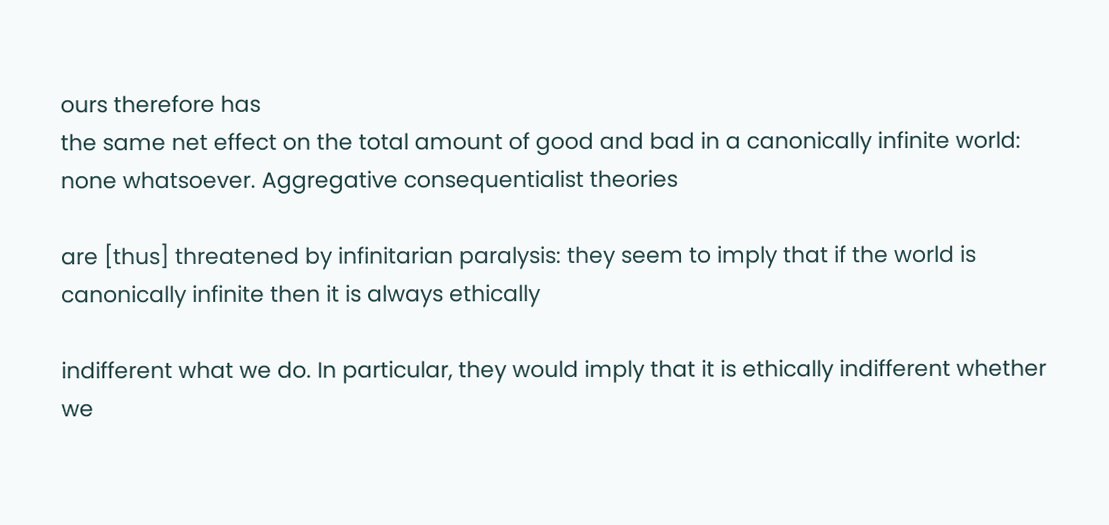ours therefore has
the same net effect on the total amount of good and bad in a canonically infinite world: none whatsoever. Aggregative consequentialist theories

are [thus] threatened by infinitarian paralysis: they seem to imply that if the world is canonically infinite then it is always ethically

indifferent what we do. In particular, they would imply that it is ethically indifferent whether we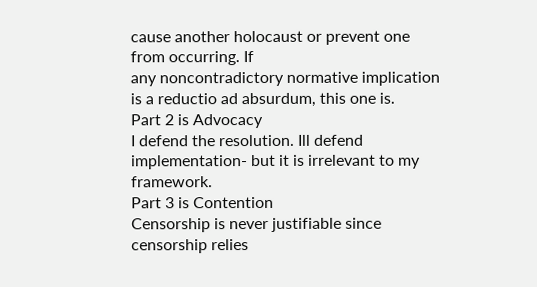cause another holocaust or prevent one from occurring. If
any noncontradictory normative implication is a reductio ad absurdum, this one is.
Part 2 is Advocacy
I defend the resolution. Ill defend implementation- but it is irrelevant to my framework.
Part 3 is Contention
Censorship is never justifiable since censorship relies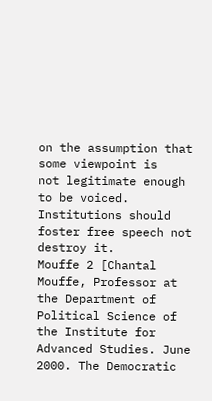on the assumption that some viewpoint is
not legitimate enough to be voiced. Institutions should foster free speech not destroy it.
Mouffe 2 [Chantal Mouffe, Professor at the Department of Political Science of the Institute for Advanced Studies. June 2000. The Democratic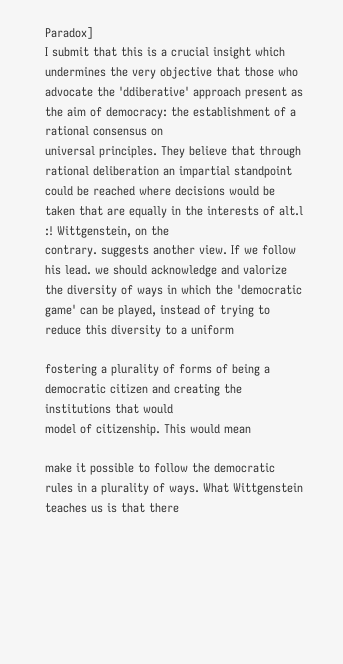Paradox]
I submit that this is a crucial insight which undermines the very objective that those who advocate the 'ddiberative' approach present as the aim of democracy: the establishment of a rational consensus on
universal principles. They believe that through rational deliberation an impartial standpoint could be reached where decisions would be taken that are equally in the interests of alt.l :! Wittgenstein, on the
contrary. suggests another view. If we follow his lead. we should acknowledge and valorize the diversity of ways in which the 'democratic game' can be played, instead of trying to reduce this diversity to a uniform

fostering a plurality of forms of being a democratic citizen and creating the institutions that would
model of citizenship. This would mean

make it possible to follow the democratic rules in a plurality of ways. What Wittgenstein teaches us is that there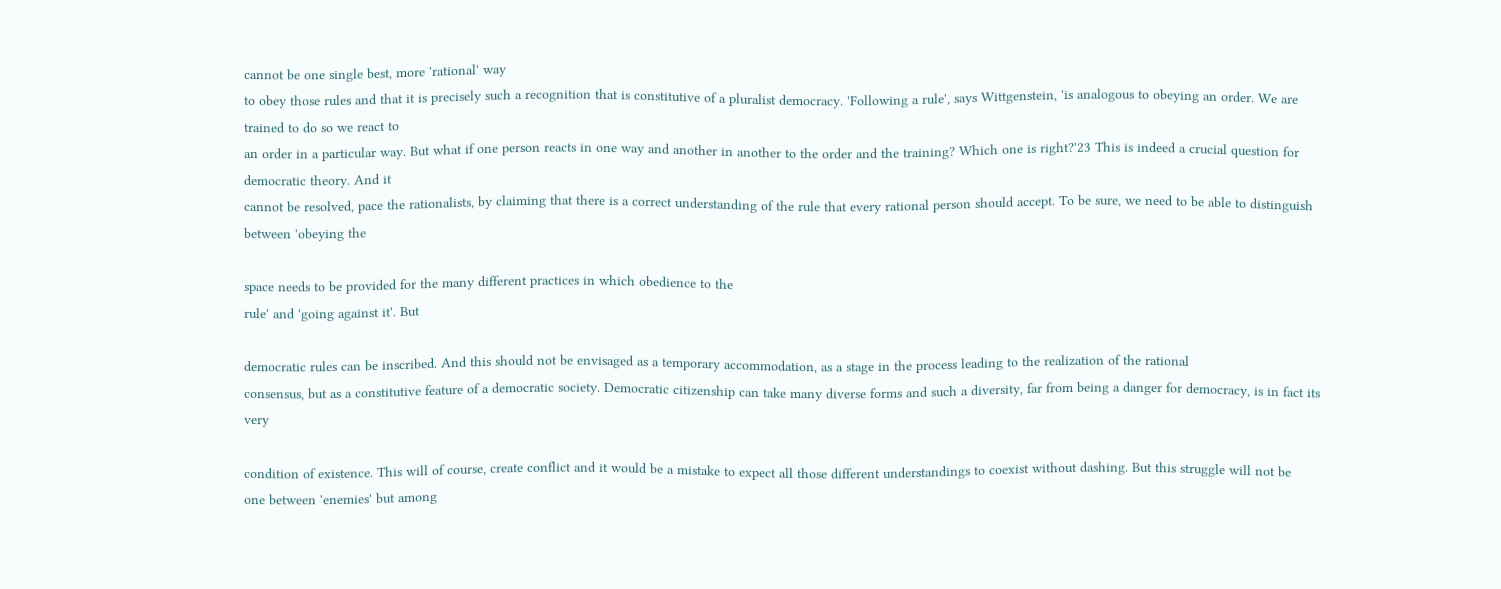cannot be one single best, more 'rational' way
to obey those rules and that it is precisely such a recognition that is constitutive of a pluralist democracy. 'Following a rule', says Wittgenstein, 'is analogous to obeying an order. We are trained to do so we react to
an order in a particular way. But what if one person reacts in one way and another in another to the order and the training? Which one is right?'23 This is indeed a crucial question for democratic theory. And it
cannot be resolved, pace the rationalists, by claiming that there is a correct understanding of the rule that every rational person should accept. To be sure, we need to be able to distinguish between 'obeying the

space needs to be provided for the many different practices in which obedience to the
rule' and 'going against it'. But

democratic rules can be inscribed. And this should not be envisaged as a temporary accommodation, as a stage in the process leading to the realization of the rational
consensus, but as a constitutive feature of a democratic society. Democratic citizenship can take many diverse forms and such a diversity, far from being a danger for democracy, is in fact its very

condition of existence. This will of course, create conflict and it would be a mistake to expect all those different understandings to coexist without dashing. But this struggle will not be
one between 'enemies' but among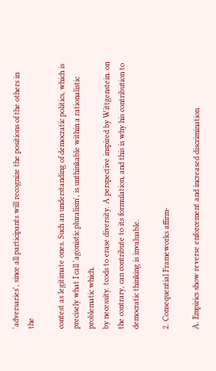'adversaries', since all participants will recognize the positions of the others in the

contest as legitimate ones. Such an understanding of democratic politics, which is precisely what I call 'agonistic pluralism', is unthinkable within a rationalistic problematic which,
by necessity. tcods to erase diversity. A perspective inspired by Wittgenstein. on the contrary, can contribute to its formulation, and this is why his contribution to democratic thinking is invaluable.

2. Consequential Frameworks affirm-

A. Empirics show reverse enforcement and increased discrimination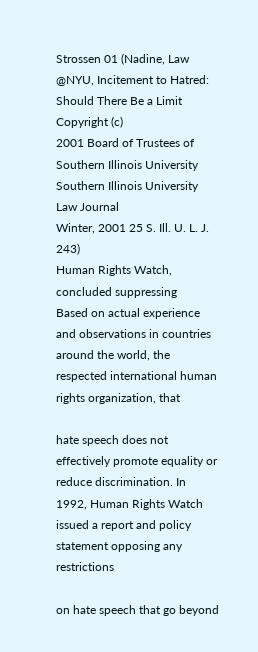Strossen 01 (Nadine, Law @NYU, Incitement to Hatred: Should There Be a Limit Copyright (c)
2001 Board of Trustees of Southern Illinois University Southern Illinois University Law Journal
Winter, 2001 25 S. Ill. U. L. J. 243)
Human Rights Watch, concluded suppressing
Based on actual experience and observations in countries around the world, the respected international human rights organization, that

hate speech does not effectively promote equality or reduce discrimination. In 1992, Human Rights Watch issued a report and policy statement opposing any restrictions

on hate speech that go beyond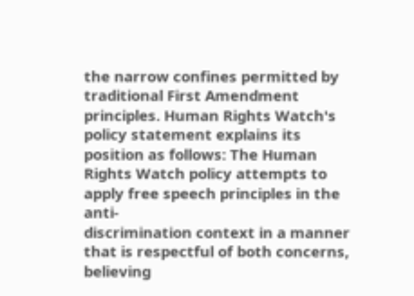the narrow confines permitted by traditional First Amendment principles. Human Rights Watch's policy statement explains its position as follows: The Human Rights Watch policy attempts to apply free speech principles in the anti-
discrimination context in a manner that is respectful of both concerns, believing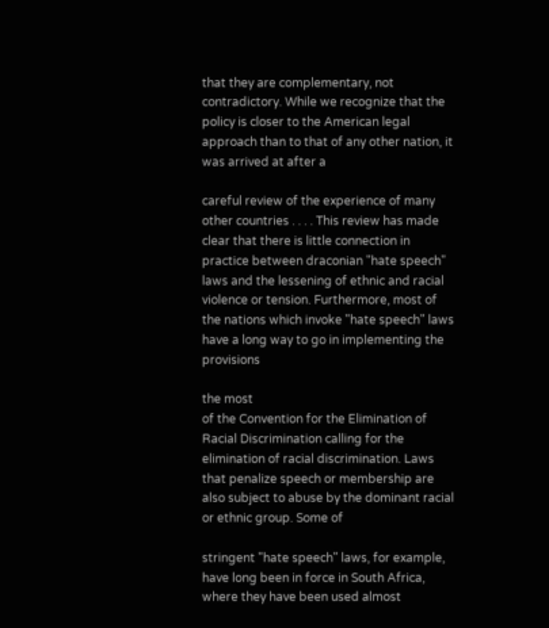that they are complementary, not contradictory. While we recognize that the policy is closer to the American legal approach than to that of any other nation, it was arrived at after a

careful review of the experience of many other countries . . . . This review has made clear that there is little connection in practice between draconian "hate speech"
laws and the lessening of ethnic and racial violence or tension. Furthermore, most of the nations which invoke "hate speech" laws have a long way to go in implementing the provisions

the most
of the Convention for the Elimination of Racial Discrimination calling for the elimination of racial discrimination. Laws that penalize speech or membership are also subject to abuse by the dominant racial or ethnic group. Some of

stringent "hate speech" laws, for example, have long been in force in South Africa, where they have been used almost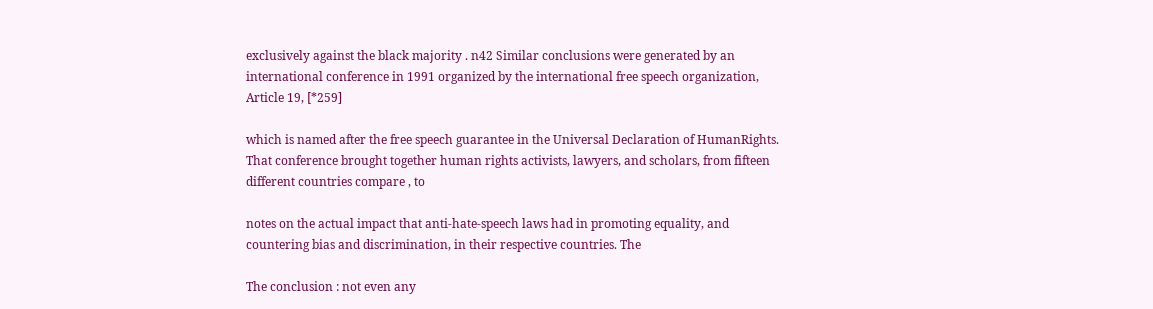exclusively against the black majority . n42 Similar conclusions were generated by an international conference in 1991 organized by the international free speech organization, Article 19, [*259]

which is named after the free speech guarantee in the Universal Declaration of HumanRights. That conference brought together human rights activists, lawyers, and scholars, from fifteen different countries compare , to

notes on the actual impact that anti-hate-speech laws had in promoting equality, and countering bias and discrimination, in their respective countries. The

The conclusion : not even any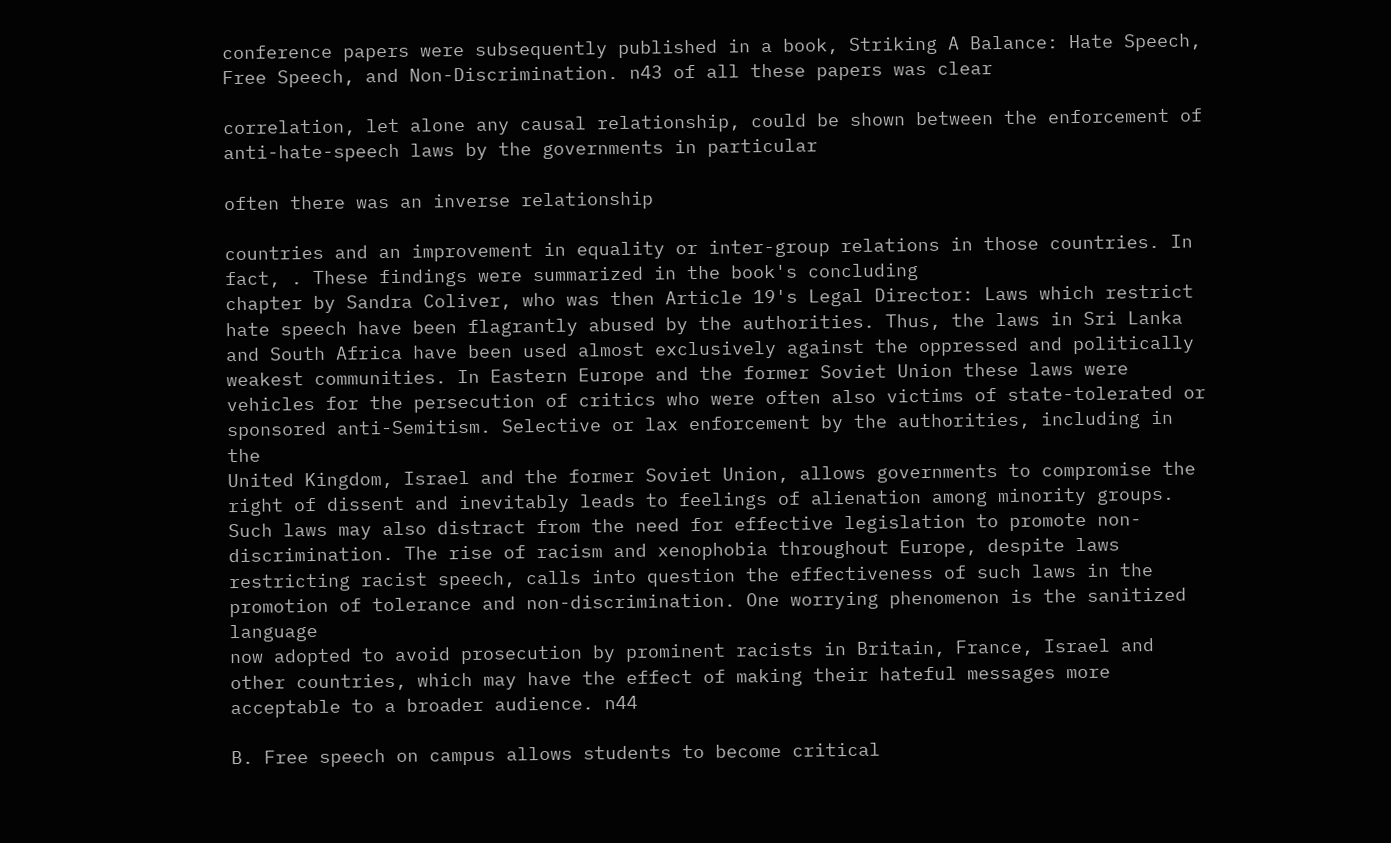conference papers were subsequently published in a book, Striking A Balance: Hate Speech, Free Speech, and Non-Discrimination. n43 of all these papers was clear

correlation, let alone any causal relationship, could be shown between the enforcement of anti-hate-speech laws by the governments in particular

often there was an inverse relationship

countries and an improvement in equality or inter-group relations in those countries. In fact, . These findings were summarized in the book's concluding
chapter by Sandra Coliver, who was then Article 19's Legal Director: Laws which restrict hate speech have been flagrantly abused by the authorities. Thus, the laws in Sri Lanka and South Africa have been used almost exclusively against the oppressed and politically
weakest communities. In Eastern Europe and the former Soviet Union these laws were vehicles for the persecution of critics who were often also victims of state-tolerated or sponsored anti-Semitism. Selective or lax enforcement by the authorities, including in the
United Kingdom, Israel and the former Soviet Union, allows governments to compromise the right of dissent and inevitably leads to feelings of alienation among minority groups. Such laws may also distract from the need for effective legislation to promote non-
discrimination. The rise of racism and xenophobia throughout Europe, despite laws restricting racist speech, calls into question the effectiveness of such laws in the promotion of tolerance and non-discrimination. One worrying phenomenon is the sanitized language
now adopted to avoid prosecution by prominent racists in Britain, France, Israel and other countries, which may have the effect of making their hateful messages more acceptable to a broader audience. n44

B. Free speech on campus allows students to become critical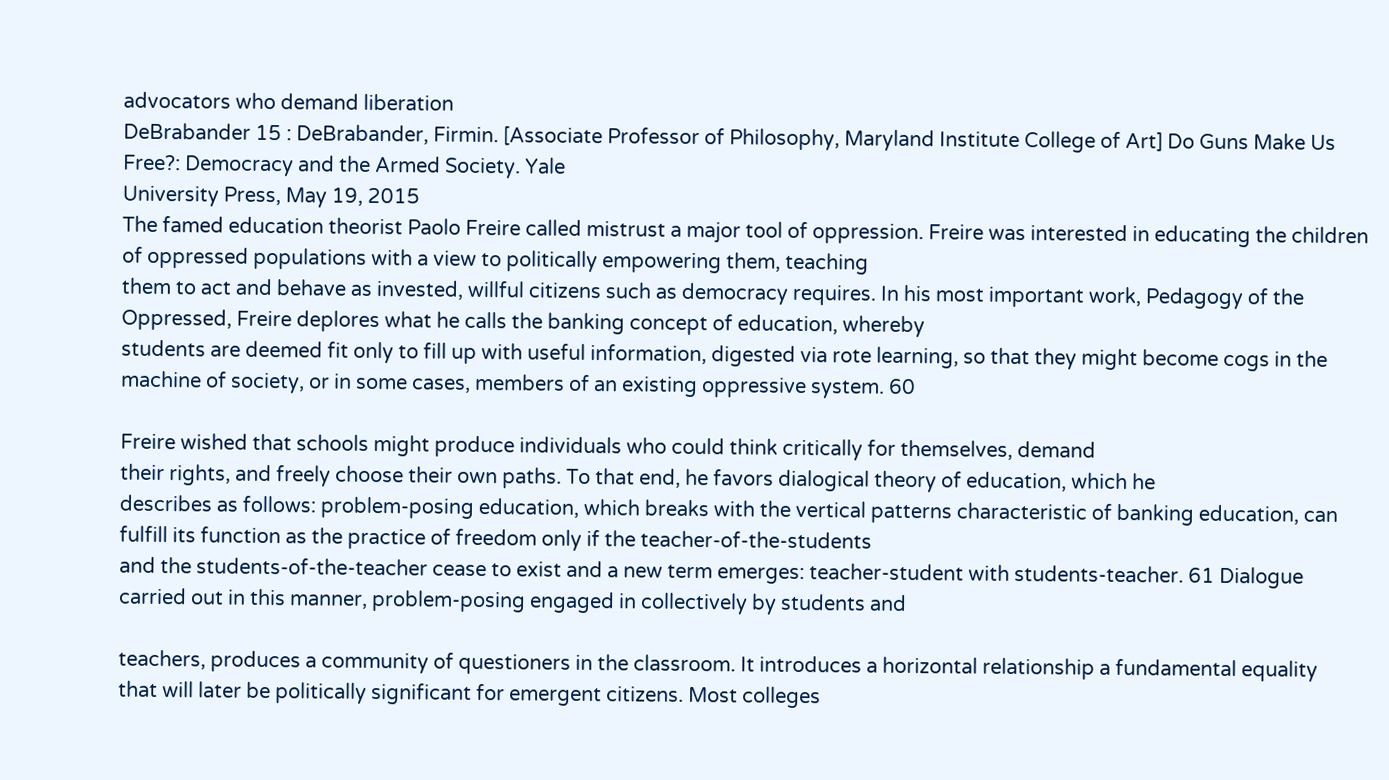advocators who demand liberation
DeBrabander 15 : DeBrabander, Firmin. [Associate Professor of Philosophy, Maryland Institute College of Art] Do Guns Make Us Free?: Democracy and the Armed Society. Yale
University Press, May 19, 2015
The famed education theorist Paolo Freire called mistrust a major tool of oppression. Freire was interested in educating the children of oppressed populations with a view to politically empowering them, teaching
them to act and behave as invested, willful citizens such as democracy requires. In his most important work, Pedagogy of the Oppressed, Freire deplores what he calls the banking concept of education, whereby
students are deemed fit only to fill up with useful information, digested via rote learning, so that they might become cogs in the machine of society, or in some cases, members of an existing oppressive system. 60

Freire wished that schools might produce individuals who could think critically for themselves, demand
their rights, and freely choose their own paths. To that end, he favors dialogical theory of education, which he
describes as follows: problem-posing education, which breaks with the vertical patterns characteristic of banking education, can fulfill its function as the practice of freedom only if the teacher-of-the-students
and the students-of-the-teacher cease to exist and a new term emerges: teacher-student with students-teacher. 61 Dialogue carried out in this manner, problem-posing engaged in collectively by students and

teachers, produces a community of questioners in the classroom. It introduces a horizontal relationship a fundamental equality
that will later be politically significant for emergent citizens. Most colleges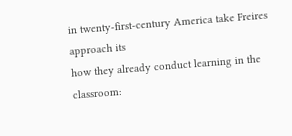in twenty-first-century America take Freires approach its
how they already conduct learning in the classroom: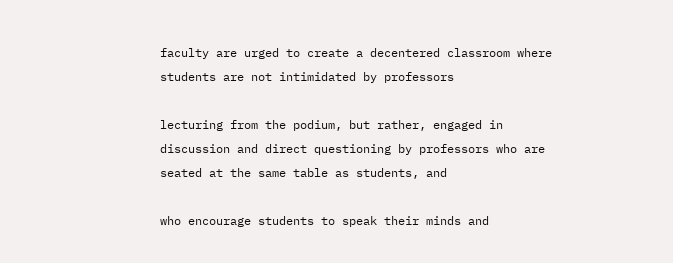faculty are urged to create a decentered classroom where students are not intimidated by professors

lecturing from the podium, but rather, engaged in discussion and direct questioning by professors who are seated at the same table as students, and

who encourage students to speak their minds and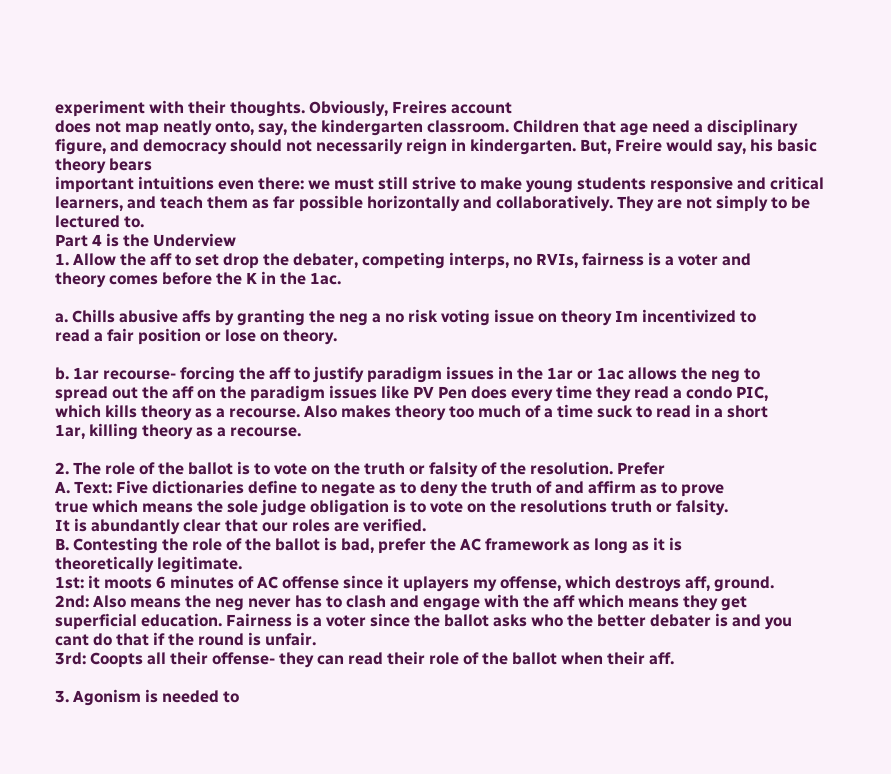experiment with their thoughts. Obviously, Freires account
does not map neatly onto, say, the kindergarten classroom. Children that age need a disciplinary figure, and democracy should not necessarily reign in kindergarten. But, Freire would say, his basic theory bears
important intuitions even there: we must still strive to make young students responsive and critical learners, and teach them as far possible horizontally and collaboratively. They are not simply to be lectured to.
Part 4 is the Underview
1. Allow the aff to set drop the debater, competing interps, no RVIs, fairness is a voter and
theory comes before the K in the 1ac.

a. Chills abusive affs by granting the neg a no risk voting issue on theory Im incentivized to
read a fair position or lose on theory.

b. 1ar recourse- forcing the aff to justify paradigm issues in the 1ar or 1ac allows the neg to
spread out the aff on the paradigm issues like PV Pen does every time they read a condo PIC,
which kills theory as a recourse. Also makes theory too much of a time suck to read in a short
1ar, killing theory as a recourse.

2. The role of the ballot is to vote on the truth or falsity of the resolution. Prefer
A. Text: Five dictionaries define to negate as to deny the truth of and affirm as to prove
true which means the sole judge obligation is to vote on the resolutions truth or falsity.
It is abundantly clear that our roles are verified.
B. Contesting the role of the ballot is bad, prefer the AC framework as long as it is
theoretically legitimate.
1st: it moots 6 minutes of AC offense since it uplayers my offense, which destroys aff, ground.
2nd: Also means the neg never has to clash and engage with the aff which means they get
superficial education. Fairness is a voter since the ballot asks who the better debater is and you
cant do that if the round is unfair.
3rd: Coopts all their offense- they can read their role of the ballot when their aff.

3. Agonism is needed to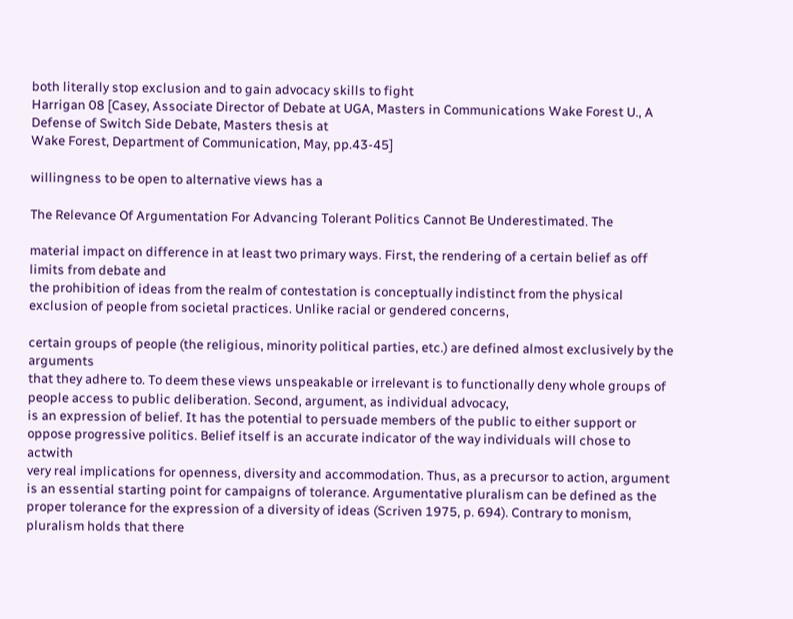both literally stop exclusion and to gain advocacy skills to fight
Harrigan 08 [Casey, Associate Director of Debate at UGA, Masters in Communications Wake Forest U., A Defense of Switch Side Debate, Masters thesis at
Wake Forest, Department of Communication, May, pp.43-45]

willingness to be open to alternative views has a

The Relevance Of Argumentation For Advancing Tolerant Politics Cannot Be Underestimated. The

material impact on difference in at least two primary ways. First, the rendering of a certain belief as off limits from debate and
the prohibition of ideas from the realm of contestation is conceptually indistinct from the physical exclusion of people from societal practices. Unlike racial or gendered concerns,

certain groups of people (the religious, minority political parties, etc.) are defined almost exclusively by the arguments
that they adhere to. To deem these views unspeakable or irrelevant is to functionally deny whole groups of people access to public deliberation. Second, argument, as individual advocacy,
is an expression of belief. It has the potential to persuade members of the public to either support or oppose progressive politics. Belief itself is an accurate indicator of the way individuals will chose to actwith
very real implications for openness, diversity and accommodation. Thus, as a precursor to action, argument is an essential starting point for campaigns of tolerance. Argumentative pluralism can be defined as the
proper tolerance for the expression of a diversity of ideas (Scriven 1975, p. 694). Contrary to monism, pluralism holds that there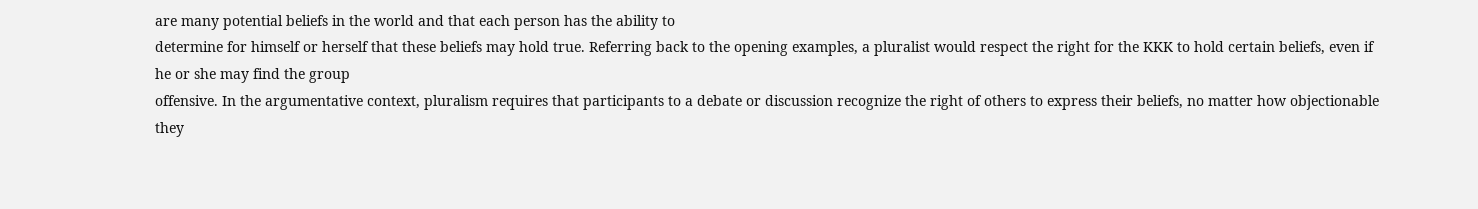are many potential beliefs in the world and that each person has the ability to
determine for himself or herself that these beliefs may hold true. Referring back to the opening examples, a pluralist would respect the right for the KKK to hold certain beliefs, even if he or she may find the group
offensive. In the argumentative context, pluralism requires that participants to a debate or discussion recognize the right of others to express their beliefs, no matter how objectionable they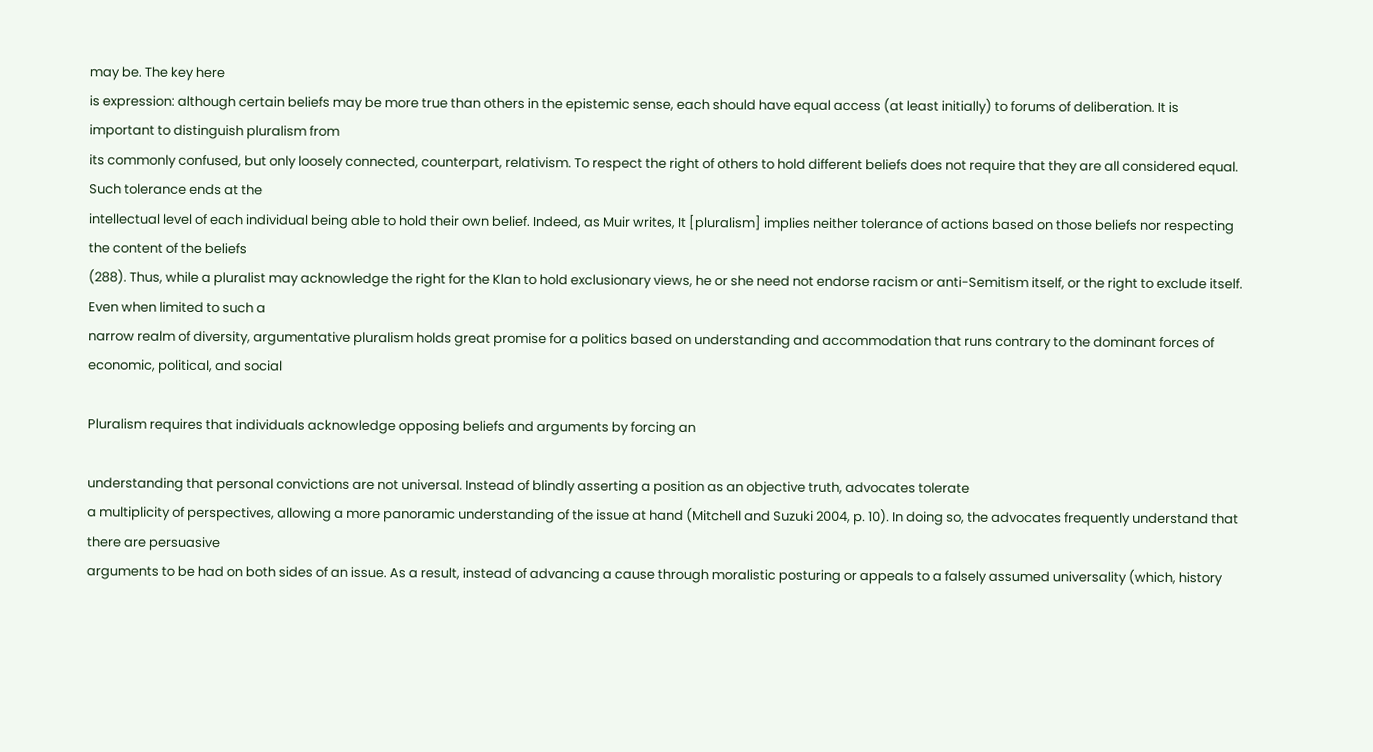may be. The key here
is expression: although certain beliefs may be more true than others in the epistemic sense, each should have equal access (at least initially) to forums of deliberation. It is important to distinguish pluralism from
its commonly confused, but only loosely connected, counterpart, relativism. To respect the right of others to hold different beliefs does not require that they are all considered equal. Such tolerance ends at the
intellectual level of each individual being able to hold their own belief. Indeed, as Muir writes, It [pluralism] implies neither tolerance of actions based on those beliefs nor respecting the content of the beliefs
(288). Thus, while a pluralist may acknowledge the right for the Klan to hold exclusionary views, he or she need not endorse racism or anti-Semitism itself, or the right to exclude itself. Even when limited to such a
narrow realm of diversity, argumentative pluralism holds great promise for a politics based on understanding and accommodation that runs contrary to the dominant forces of economic, political, and social

Pluralism requires that individuals acknowledge opposing beliefs and arguments by forcing an

understanding that personal convictions are not universal. Instead of blindly asserting a position as an objective truth, advocates tolerate
a multiplicity of perspectives, allowing a more panoramic understanding of the issue at hand (Mitchell and Suzuki 2004, p. 10). In doing so, the advocates frequently understand that there are persuasive
arguments to be had on both sides of an issue. As a result, instead of advancing a cause through moralistic posturing or appeals to a falsely assumed universality (which, history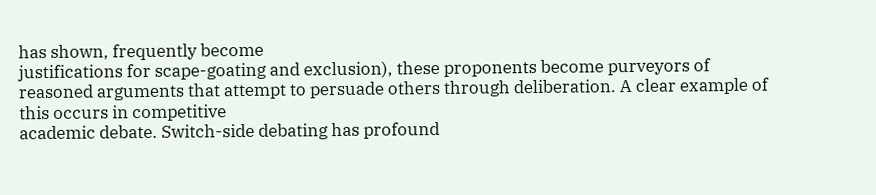has shown, frequently become
justifications for scape-goating and exclusion), these proponents become purveyors of reasoned arguments that attempt to persuade others through deliberation. A clear example of this occurs in competitive
academic debate. Switch-side debating has profound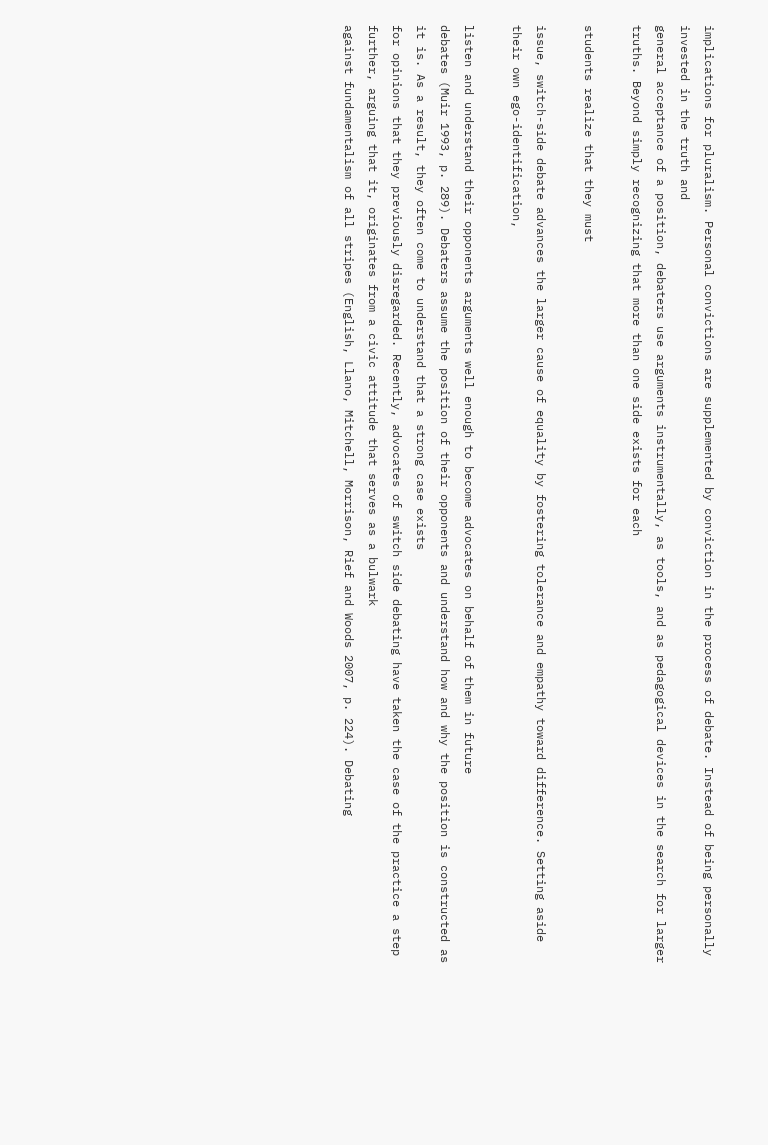implications for pluralism. Personal convictions are supplemented by conviction in the process of debate. Instead of being personally invested in the truth and
general acceptance of a position, debaters use arguments instrumentally, as tools, and as pedagogical devices in the search for larger truths. Beyond simply recognizing that more than one side exists for each

students realize that they must

issue, switch-side debate advances the larger cause of equality by fostering tolerance and empathy toward difference. Setting aside their own ego-identification,

listen and understand their opponents arguments well enough to become advocates on behalf of them in future
debates (Muir 1993, p. 289). Debaters assume the position of their opponents and understand how and why the position is constructed as it is. As a result, they often come to understand that a strong case exists
for opinions that they previously disregarded. Recently, advocates of switch side debating have taken the case of the practice a step further, arguing that it, originates from a civic attitude that serves as a bulwark
against fundamentalism of all stripes (English, Llano, Mitchell, Morrison, Rief and Woods 2007, p. 224). Debating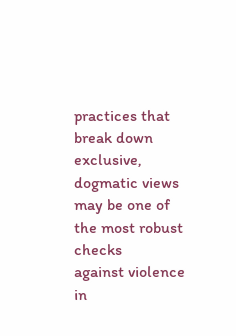practices that break down exclusive, dogmatic views may be one of the most robust checks
against violence in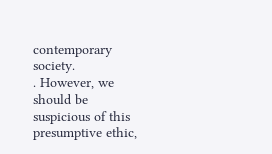contemporary society.
. However, we should be suspicious of this presumptive ethic,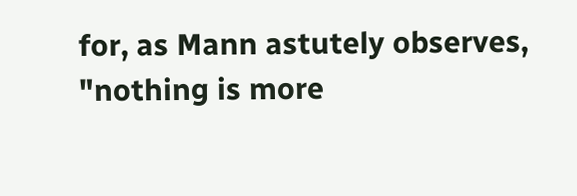for, as Mann astutely observes, "nothing is more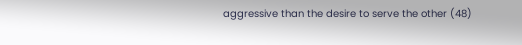aggressive than the desire to serve the other (48)